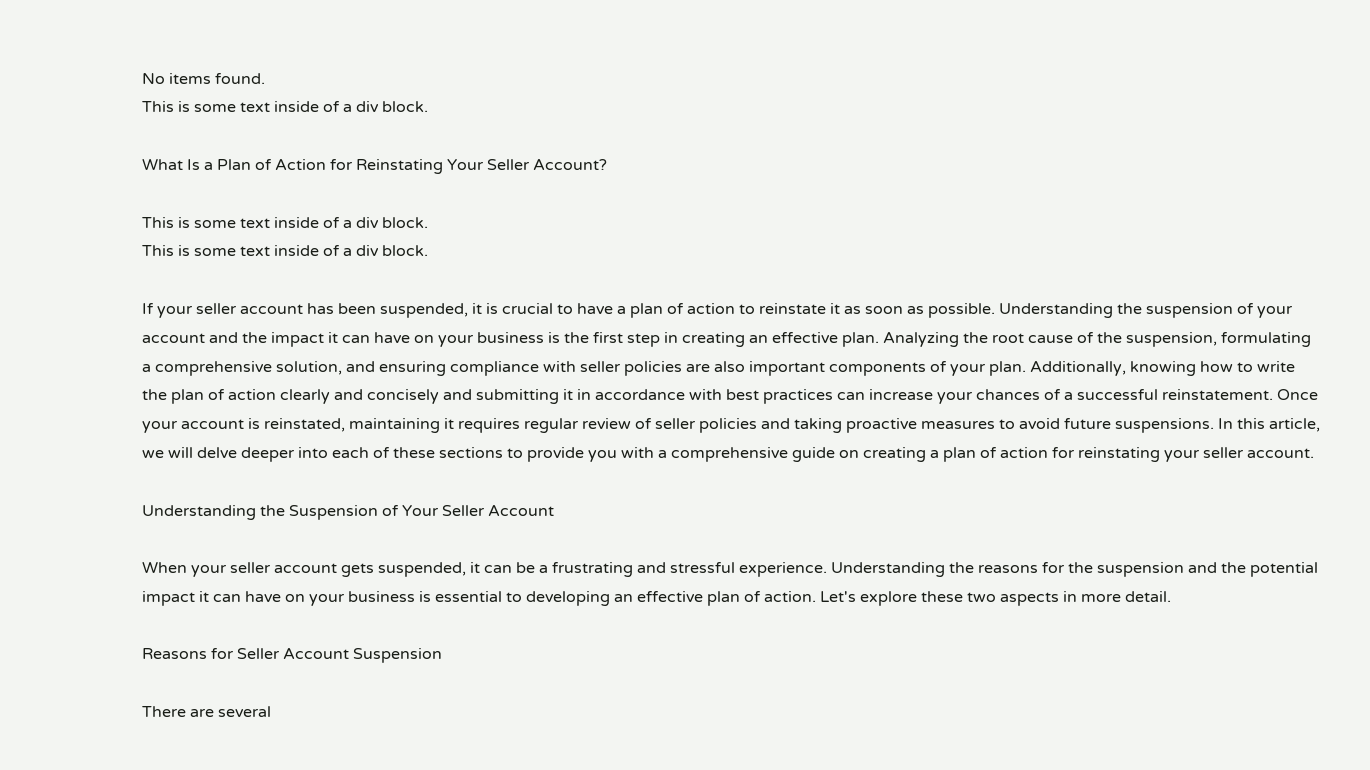No items found.
This is some text inside of a div block.

What Is a Plan of Action for Reinstating Your Seller Account?

This is some text inside of a div block.
This is some text inside of a div block.

If your seller account has been suspended, it is crucial to have a plan of action to reinstate it as soon as possible. Understanding the suspension of your account and the impact it can have on your business is the first step in creating an effective plan. Analyzing the root cause of the suspension, formulating a comprehensive solution, and ensuring compliance with seller policies are also important components of your plan. Additionally, knowing how to write the plan of action clearly and concisely and submitting it in accordance with best practices can increase your chances of a successful reinstatement. Once your account is reinstated, maintaining it requires regular review of seller policies and taking proactive measures to avoid future suspensions. In this article, we will delve deeper into each of these sections to provide you with a comprehensive guide on creating a plan of action for reinstating your seller account.

Understanding the Suspension of Your Seller Account

When your seller account gets suspended, it can be a frustrating and stressful experience. Understanding the reasons for the suspension and the potential impact it can have on your business is essential to developing an effective plan of action. Let's explore these two aspects in more detail.

Reasons for Seller Account Suspension

There are several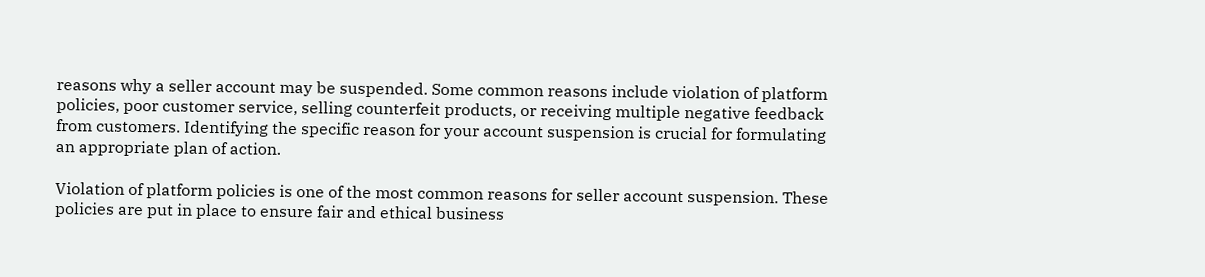reasons why a seller account may be suspended. Some common reasons include violation of platform policies, poor customer service, selling counterfeit products, or receiving multiple negative feedback from customers. Identifying the specific reason for your account suspension is crucial for formulating an appropriate plan of action.

Violation of platform policies is one of the most common reasons for seller account suspension. These policies are put in place to ensure fair and ethical business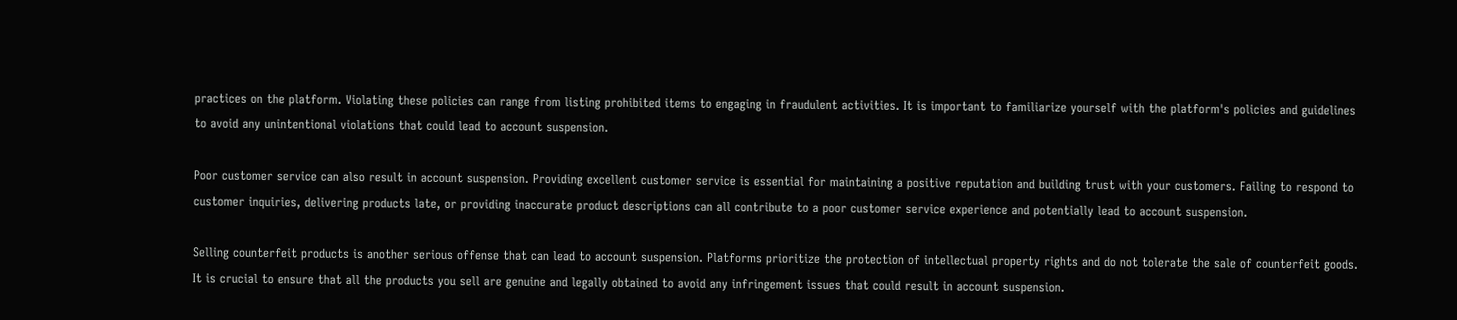practices on the platform. Violating these policies can range from listing prohibited items to engaging in fraudulent activities. It is important to familiarize yourself with the platform's policies and guidelines to avoid any unintentional violations that could lead to account suspension.

Poor customer service can also result in account suspension. Providing excellent customer service is essential for maintaining a positive reputation and building trust with your customers. Failing to respond to customer inquiries, delivering products late, or providing inaccurate product descriptions can all contribute to a poor customer service experience and potentially lead to account suspension.

Selling counterfeit products is another serious offense that can lead to account suspension. Platforms prioritize the protection of intellectual property rights and do not tolerate the sale of counterfeit goods. It is crucial to ensure that all the products you sell are genuine and legally obtained to avoid any infringement issues that could result in account suspension.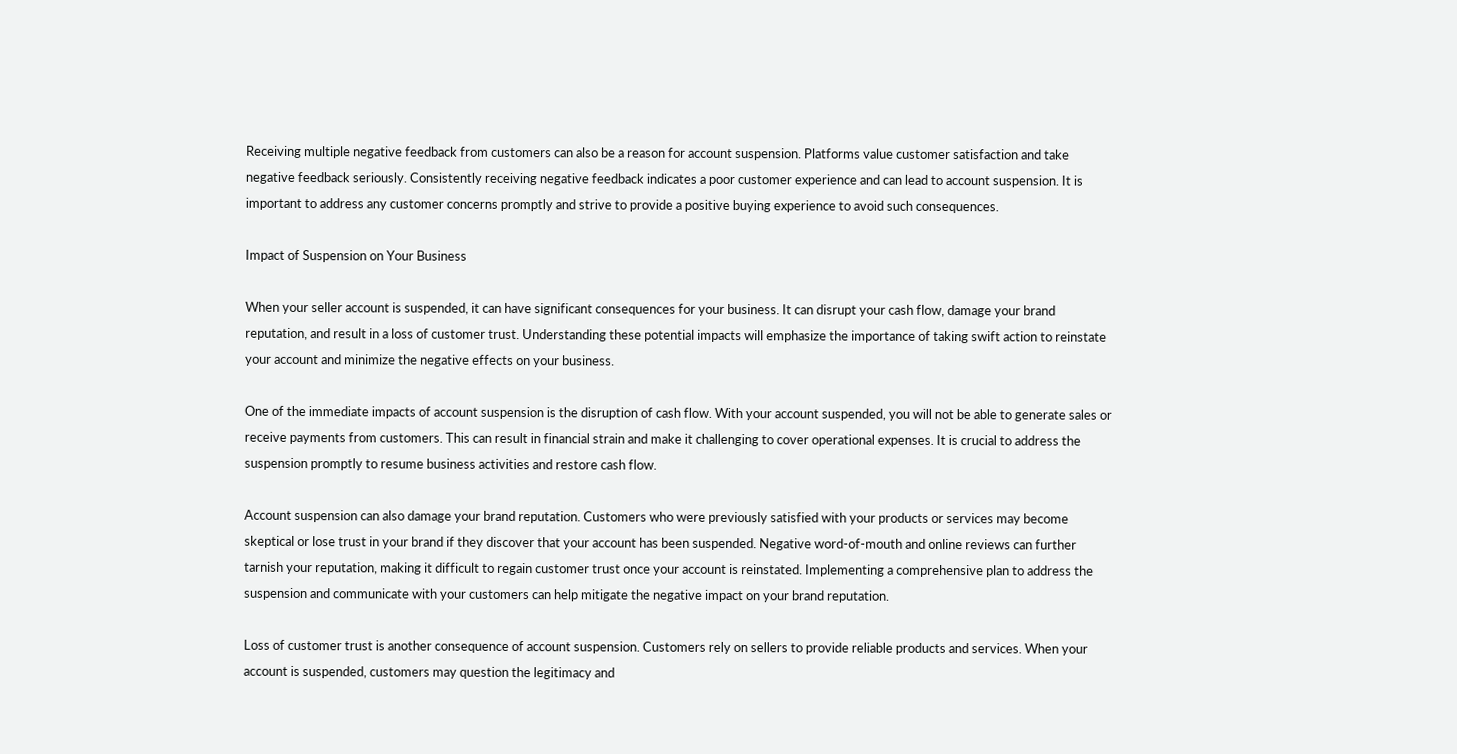Receiving multiple negative feedback from customers can also be a reason for account suspension. Platforms value customer satisfaction and take negative feedback seriously. Consistently receiving negative feedback indicates a poor customer experience and can lead to account suspension. It is important to address any customer concerns promptly and strive to provide a positive buying experience to avoid such consequences.

Impact of Suspension on Your Business

When your seller account is suspended, it can have significant consequences for your business. It can disrupt your cash flow, damage your brand reputation, and result in a loss of customer trust. Understanding these potential impacts will emphasize the importance of taking swift action to reinstate your account and minimize the negative effects on your business.

One of the immediate impacts of account suspension is the disruption of cash flow. With your account suspended, you will not be able to generate sales or receive payments from customers. This can result in financial strain and make it challenging to cover operational expenses. It is crucial to address the suspension promptly to resume business activities and restore cash flow.

Account suspension can also damage your brand reputation. Customers who were previously satisfied with your products or services may become skeptical or lose trust in your brand if they discover that your account has been suspended. Negative word-of-mouth and online reviews can further tarnish your reputation, making it difficult to regain customer trust once your account is reinstated. Implementing a comprehensive plan to address the suspension and communicate with your customers can help mitigate the negative impact on your brand reputation.

Loss of customer trust is another consequence of account suspension. Customers rely on sellers to provide reliable products and services. When your account is suspended, customers may question the legitimacy and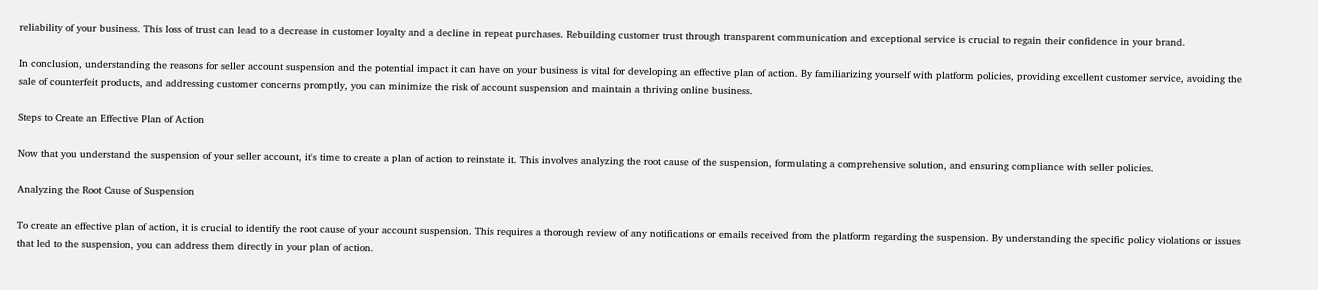reliability of your business. This loss of trust can lead to a decrease in customer loyalty and a decline in repeat purchases. Rebuilding customer trust through transparent communication and exceptional service is crucial to regain their confidence in your brand.

In conclusion, understanding the reasons for seller account suspension and the potential impact it can have on your business is vital for developing an effective plan of action. By familiarizing yourself with platform policies, providing excellent customer service, avoiding the sale of counterfeit products, and addressing customer concerns promptly, you can minimize the risk of account suspension and maintain a thriving online business.

Steps to Create an Effective Plan of Action

Now that you understand the suspension of your seller account, it's time to create a plan of action to reinstate it. This involves analyzing the root cause of the suspension, formulating a comprehensive solution, and ensuring compliance with seller policies.

Analyzing the Root Cause of Suspension

To create an effective plan of action, it is crucial to identify the root cause of your account suspension. This requires a thorough review of any notifications or emails received from the platform regarding the suspension. By understanding the specific policy violations or issues that led to the suspension, you can address them directly in your plan of action.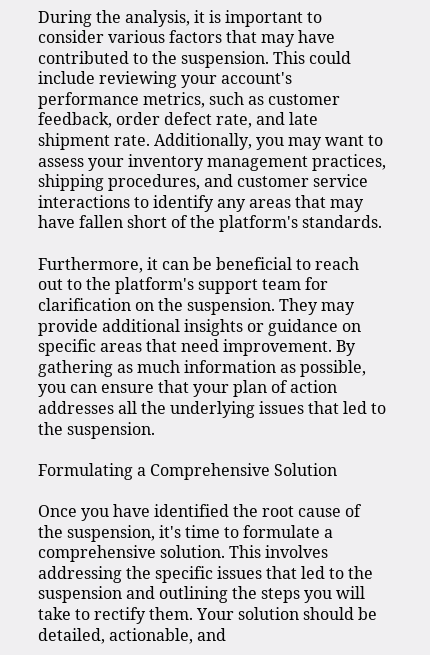During the analysis, it is important to consider various factors that may have contributed to the suspension. This could include reviewing your account's performance metrics, such as customer feedback, order defect rate, and late shipment rate. Additionally, you may want to assess your inventory management practices, shipping procedures, and customer service interactions to identify any areas that may have fallen short of the platform's standards.

Furthermore, it can be beneficial to reach out to the platform's support team for clarification on the suspension. They may provide additional insights or guidance on specific areas that need improvement. By gathering as much information as possible, you can ensure that your plan of action addresses all the underlying issues that led to the suspension.

Formulating a Comprehensive Solution

Once you have identified the root cause of the suspension, it's time to formulate a comprehensive solution. This involves addressing the specific issues that led to the suspension and outlining the steps you will take to rectify them. Your solution should be detailed, actionable, and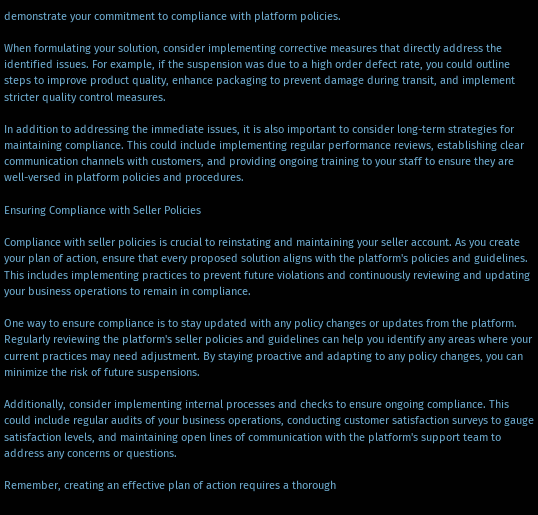demonstrate your commitment to compliance with platform policies.

When formulating your solution, consider implementing corrective measures that directly address the identified issues. For example, if the suspension was due to a high order defect rate, you could outline steps to improve product quality, enhance packaging to prevent damage during transit, and implement stricter quality control measures.

In addition to addressing the immediate issues, it is also important to consider long-term strategies for maintaining compliance. This could include implementing regular performance reviews, establishing clear communication channels with customers, and providing ongoing training to your staff to ensure they are well-versed in platform policies and procedures.

Ensuring Compliance with Seller Policies

Compliance with seller policies is crucial to reinstating and maintaining your seller account. As you create your plan of action, ensure that every proposed solution aligns with the platform's policies and guidelines. This includes implementing practices to prevent future violations and continuously reviewing and updating your business operations to remain in compliance.

One way to ensure compliance is to stay updated with any policy changes or updates from the platform. Regularly reviewing the platform's seller policies and guidelines can help you identify any areas where your current practices may need adjustment. By staying proactive and adapting to any policy changes, you can minimize the risk of future suspensions.

Additionally, consider implementing internal processes and checks to ensure ongoing compliance. This could include regular audits of your business operations, conducting customer satisfaction surveys to gauge satisfaction levels, and maintaining open lines of communication with the platform's support team to address any concerns or questions.

Remember, creating an effective plan of action requires a thorough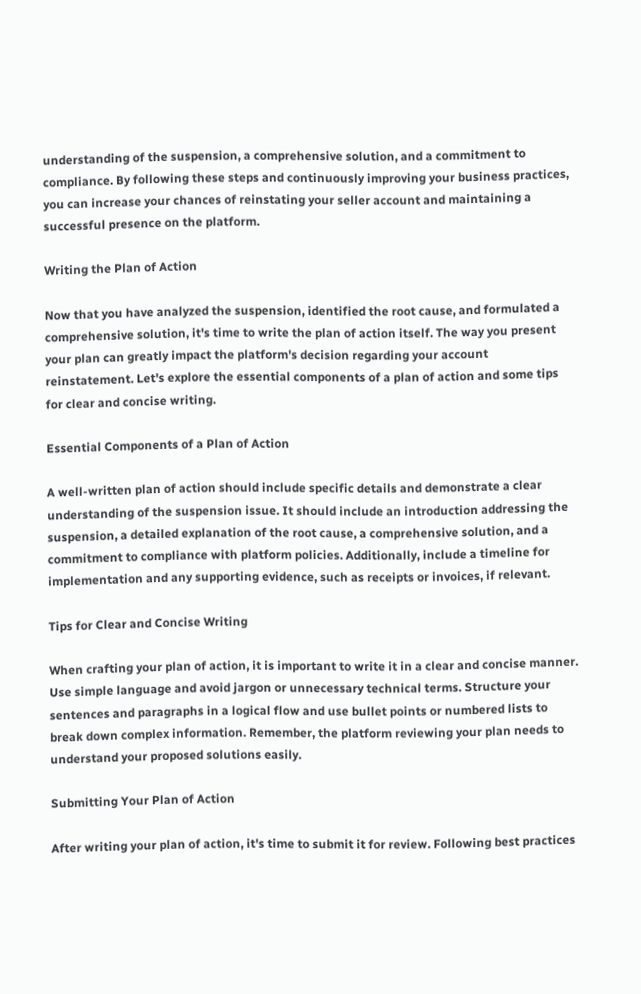understanding of the suspension, a comprehensive solution, and a commitment to compliance. By following these steps and continuously improving your business practices, you can increase your chances of reinstating your seller account and maintaining a successful presence on the platform.

Writing the Plan of Action

Now that you have analyzed the suspension, identified the root cause, and formulated a comprehensive solution, it's time to write the plan of action itself. The way you present your plan can greatly impact the platform's decision regarding your account reinstatement. Let's explore the essential components of a plan of action and some tips for clear and concise writing.

Essential Components of a Plan of Action

A well-written plan of action should include specific details and demonstrate a clear understanding of the suspension issue. It should include an introduction addressing the suspension, a detailed explanation of the root cause, a comprehensive solution, and a commitment to compliance with platform policies. Additionally, include a timeline for implementation and any supporting evidence, such as receipts or invoices, if relevant.

Tips for Clear and Concise Writing

When crafting your plan of action, it is important to write it in a clear and concise manner. Use simple language and avoid jargon or unnecessary technical terms. Structure your sentences and paragraphs in a logical flow and use bullet points or numbered lists to break down complex information. Remember, the platform reviewing your plan needs to understand your proposed solutions easily.

Submitting Your Plan of Action

After writing your plan of action, it's time to submit it for review. Following best practices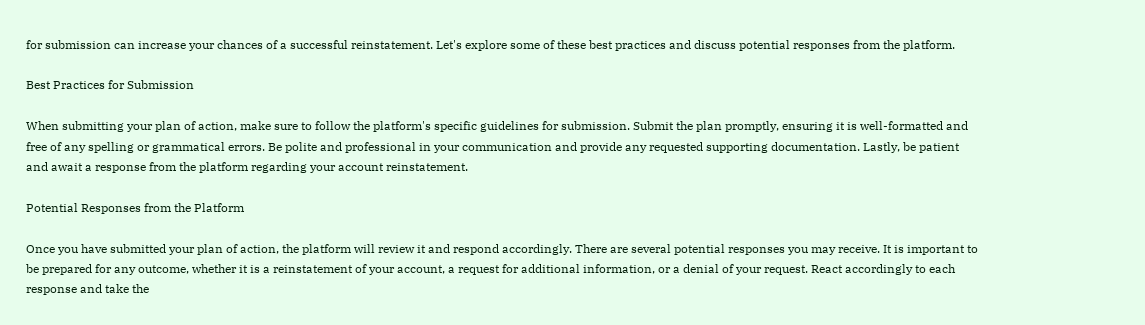for submission can increase your chances of a successful reinstatement. Let's explore some of these best practices and discuss potential responses from the platform.

Best Practices for Submission

When submitting your plan of action, make sure to follow the platform's specific guidelines for submission. Submit the plan promptly, ensuring it is well-formatted and free of any spelling or grammatical errors. Be polite and professional in your communication and provide any requested supporting documentation. Lastly, be patient and await a response from the platform regarding your account reinstatement.

Potential Responses from the Platform

Once you have submitted your plan of action, the platform will review it and respond accordingly. There are several potential responses you may receive. It is important to be prepared for any outcome, whether it is a reinstatement of your account, a request for additional information, or a denial of your request. React accordingly to each response and take the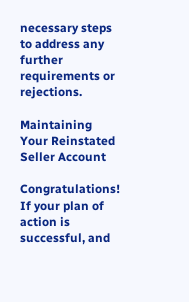necessary steps to address any further requirements or rejections.

Maintaining Your Reinstated Seller Account

Congratulations! If your plan of action is successful, and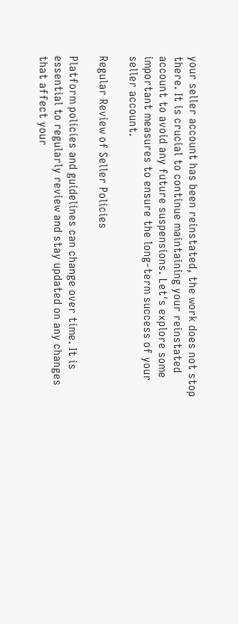your seller account has been reinstated, the work does not stop there. It is crucial to continue maintaining your reinstated account to avoid any future suspensions. Let's explore some important measures to ensure the long-term success of your seller account.

Regular Review of Seller Policies

Platform policies and guidelines can change over time. It is essential to regularly review and stay updated on any changes that affect your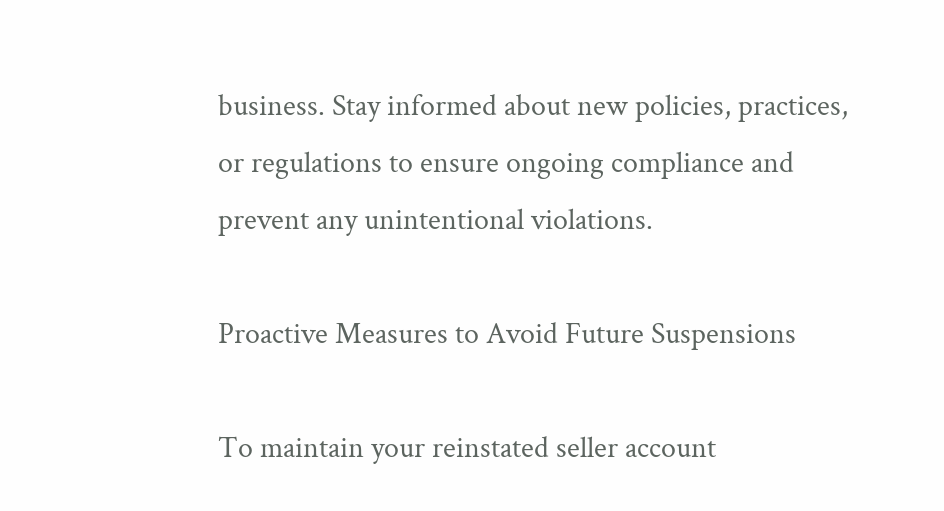business. Stay informed about new policies, practices, or regulations to ensure ongoing compliance and prevent any unintentional violations.

Proactive Measures to Avoid Future Suspensions

To maintain your reinstated seller account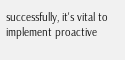successfully, it's vital to implement proactive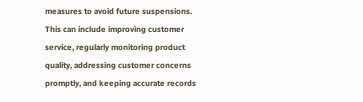measures to avoid future suspensions. This can include improving customer service, regularly monitoring product quality, addressing customer concerns promptly, and keeping accurate records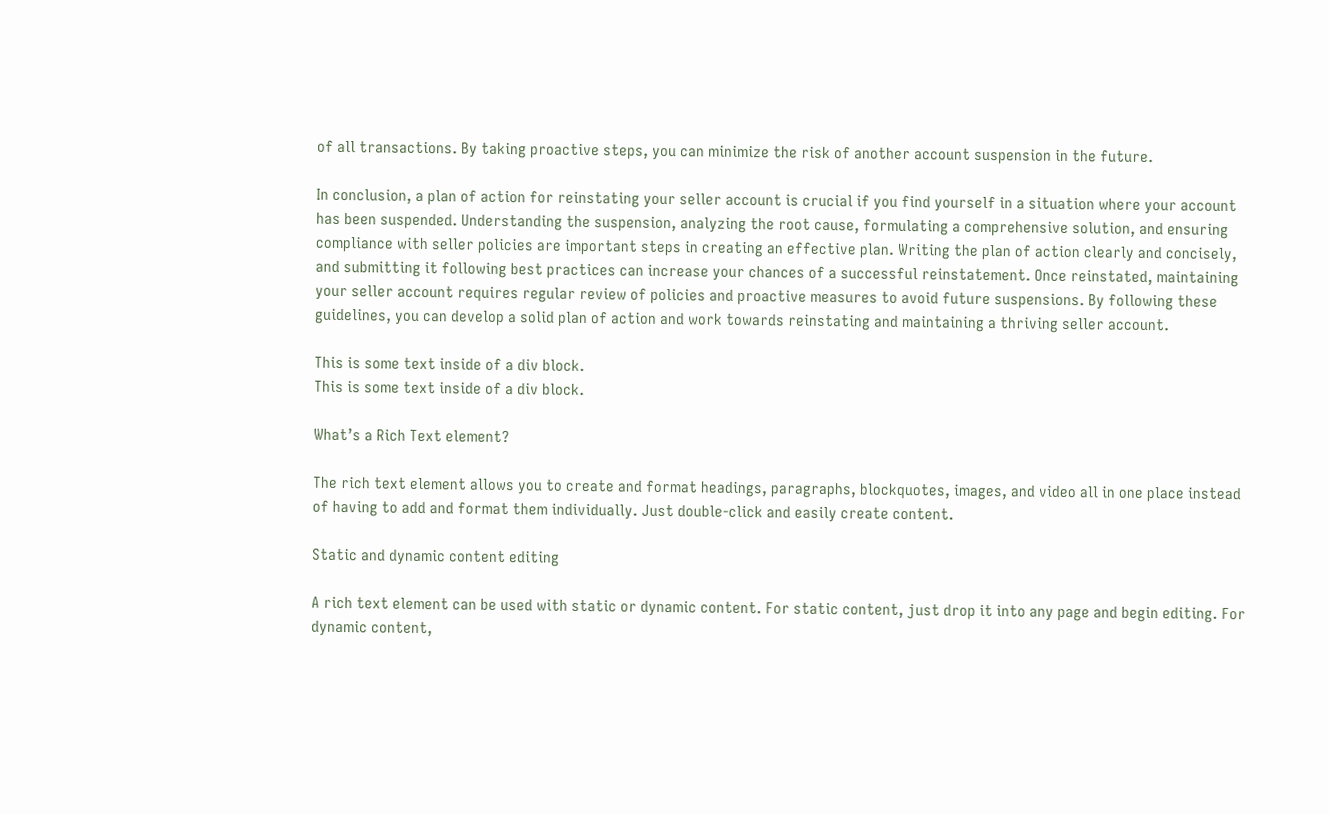of all transactions. By taking proactive steps, you can minimize the risk of another account suspension in the future.

In conclusion, a plan of action for reinstating your seller account is crucial if you find yourself in a situation where your account has been suspended. Understanding the suspension, analyzing the root cause, formulating a comprehensive solution, and ensuring compliance with seller policies are important steps in creating an effective plan. Writing the plan of action clearly and concisely, and submitting it following best practices can increase your chances of a successful reinstatement. Once reinstated, maintaining your seller account requires regular review of policies and proactive measures to avoid future suspensions. By following these guidelines, you can develop a solid plan of action and work towards reinstating and maintaining a thriving seller account.

This is some text inside of a div block.
This is some text inside of a div block.

What’s a Rich Text element?

The rich text element allows you to create and format headings, paragraphs, blockquotes, images, and video all in one place instead of having to add and format them individually. Just double-click and easily create content.

Static and dynamic content editing

A rich text element can be used with static or dynamic content. For static content, just drop it into any page and begin editing. For dynamic content,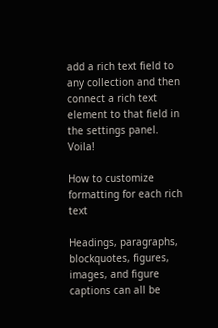add a rich text field to any collection and then connect a rich text element to that field in the settings panel. Voila!

How to customize formatting for each rich text

Headings, paragraphs, blockquotes, figures, images, and figure captions can all be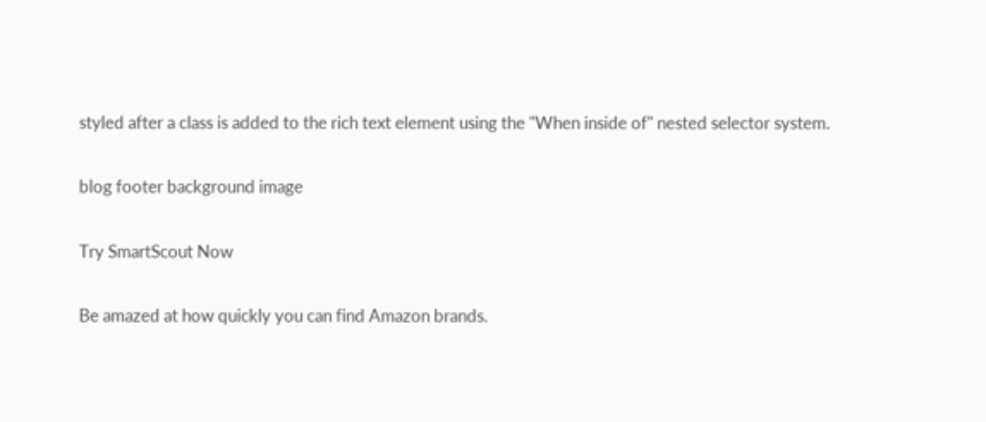styled after a class is added to the rich text element using the "When inside of" nested selector system.

blog footer background image

Try SmartScout Now

Be amazed at how quickly you can find Amazon brands.